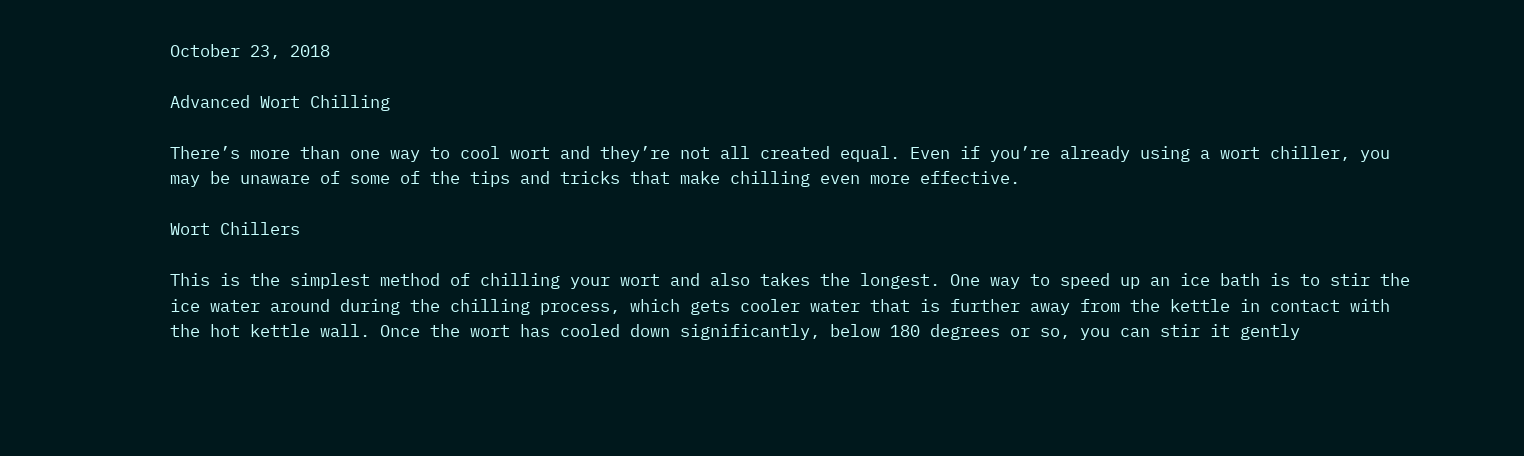October 23, 2018

Advanced Wort Chilling

There’s more than one way to cool wort and they’re not all created equal. Even if you’re already using a wort chiller, you may be unaware of some of the tips and tricks that make chilling even more effective.

Wort Chillers

This is the simplest method of chilling your wort and also takes the longest. One way to speed up an ice bath is to stir the ice water around during the chilling process, which gets cooler water that is further away from the kettle in contact with the hot kettle wall. Once the wort has cooled down significantly, below 180 degrees or so, you can stir it gently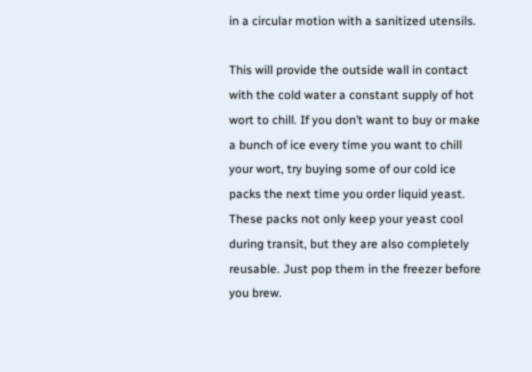in a circular motion with a sanitized utensils.

This will provide the outside wall in contact with the cold water a constant supply of hot wort to chill. If you don’t want to buy or make a bunch of ice every time you want to chill your wort, try buying some of our cold ice packs the next time you order liquid yeast. These packs not only keep your yeast cool during transit, but they are also completely reusable. Just pop them in the freezer before you brew.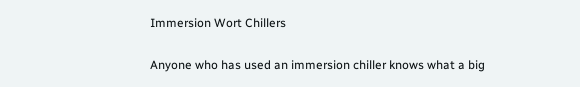Immersion Wort Chillers

Anyone who has used an immersion chiller knows what a big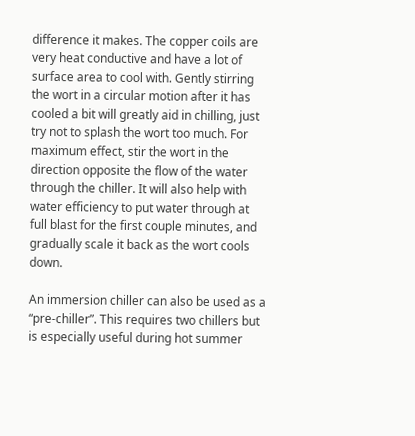difference it makes. The copper coils are very heat conductive and have a lot of surface area to cool with. Gently stirring the wort in a circular motion after it has cooled a bit will greatly aid in chilling, just try not to splash the wort too much. For maximum effect, stir the wort in the direction opposite the flow of the water through the chiller. It will also help with water efficiency to put water through at full blast for the first couple minutes, and gradually scale it back as the wort cools down.

An immersion chiller can also be used as a “pre-chiller”. This requires two chillers but is especially useful during hot summer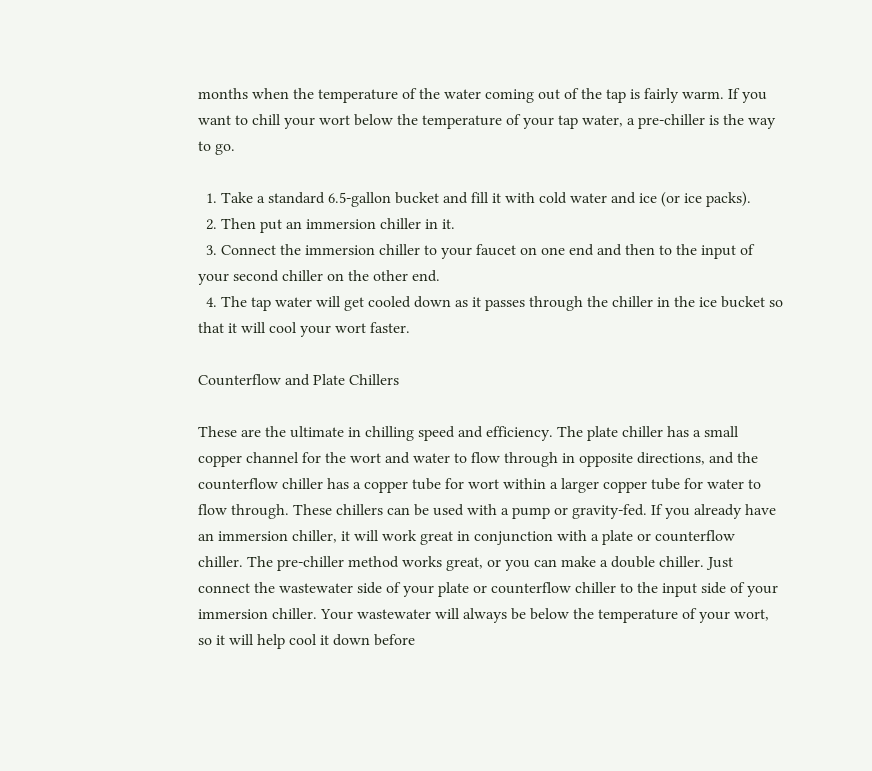months when the temperature of the water coming out of the tap is fairly warm. If you want to chill your wort below the temperature of your tap water, a pre-chiller is the way to go.

  1. Take a standard 6.5-gallon bucket and fill it with cold water and ice (or ice packs).
  2. Then put an immersion chiller in it.
  3. Connect the immersion chiller to your faucet on one end and then to the input of your second chiller on the other end.
  4. The tap water will get cooled down as it passes through the chiller in the ice bucket so that it will cool your wort faster.

Counterflow and Plate Chillers

These are the ultimate in chilling speed and efficiency. The plate chiller has a small copper channel for the wort and water to flow through in opposite directions, and the counterflow chiller has a copper tube for wort within a larger copper tube for water to flow through. These chillers can be used with a pump or gravity-fed. If you already have an immersion chiller, it will work great in conjunction with a plate or counterflow chiller. The pre-chiller method works great, or you can make a double chiller. Just connect the wastewater side of your plate or counterflow chiller to the input side of your immersion chiller. Your wastewater will always be below the temperature of your wort, so it will help cool it down before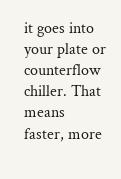it goes into your plate or counterflow chiller. That means faster, more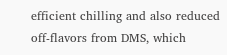efficient chilling and also reduced off-flavors from DMS, which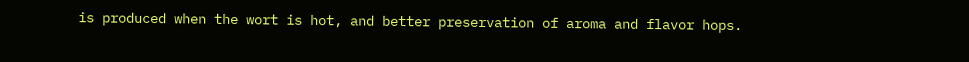is produced when the wort is hot, and better preservation of aroma and flavor hops.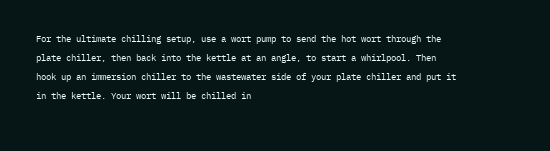For the ultimate chilling setup, use a wort pump to send the hot wort through the plate chiller, then back into the kettle at an angle, to start a whirlpool. Then hook up an immersion chiller to the wastewater side of your plate chiller and put it in the kettle. Your wort will be chilled in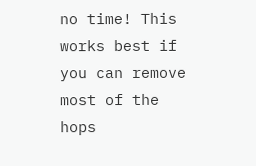no time! This works best if you can remove most of the hops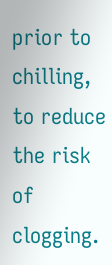prior to chilling, to reduce the risk of clogging.